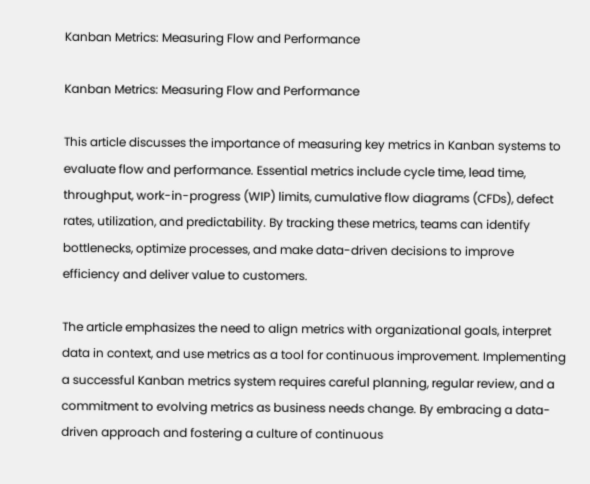Kanban Metrics: Measuring Flow and Performance

Kanban Metrics: Measuring Flow and Performance

This article discusses the importance of measuring key metrics in Kanban systems to evaluate flow and performance. Essential metrics include cycle time, lead time, throughput, work-in-progress (WIP) limits, cumulative flow diagrams (CFDs), defect rates, utilization, and predictability. By tracking these metrics, teams can identify bottlenecks, optimize processes, and make data-driven decisions to improve efficiency and deliver value to customers.

The article emphasizes the need to align metrics with organizational goals, interpret data in context, and use metrics as a tool for continuous improvement. Implementing a successful Kanban metrics system requires careful planning, regular review, and a commitment to evolving metrics as business needs change. By embracing a data-driven approach and fostering a culture of continuous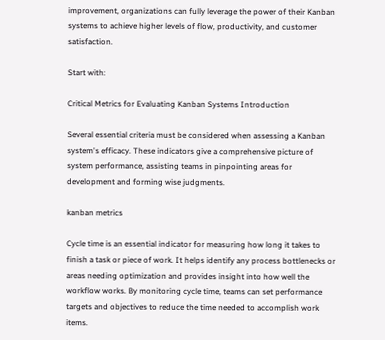improvement, organizations can fully leverage the power of their Kanban systems to achieve higher levels of flow, productivity, and customer satisfaction.

Start with:

Critical Metrics for Evaluating Kanban Systems Introduction

Several essential criteria must be considered when assessing a Kanban system's efficacy. These indicators give a comprehensive picture of system performance, assisting teams in pinpointing areas for development and forming wise judgments.

kanban metrics

Cycle time is an essential indicator for measuring how long it takes to finish a task or piece of work. It helps identify any process bottlenecks or areas needing optimization and provides insight into how well the workflow works. By monitoring cycle time, teams can set performance targets and objectives to reduce the time needed to accomplish work items.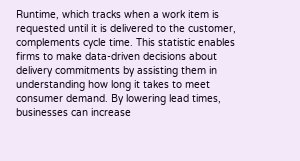Runtime, which tracks when a work item is requested until it is delivered to the customer, complements cycle time. This statistic enables firms to make data-driven decisions about delivery commitments by assisting them in understanding how long it takes to meet consumer demand. By lowering lead times, businesses can increase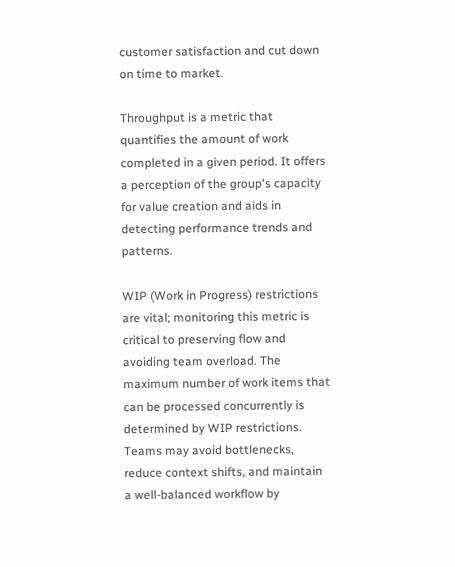customer satisfaction and cut down on time to market.

Throughput is a metric that quantifies the amount of work completed in a given period. It offers a perception of the group's capacity for value creation and aids in detecting performance trends and patterns.

WIP (Work in Progress) restrictions are vital; monitoring this metric is critical to preserving flow and avoiding team overload. The maximum number of work items that can be processed concurrently is determined by WIP restrictions. Teams may avoid bottlenecks, reduce context shifts, and maintain a well-balanced workflow by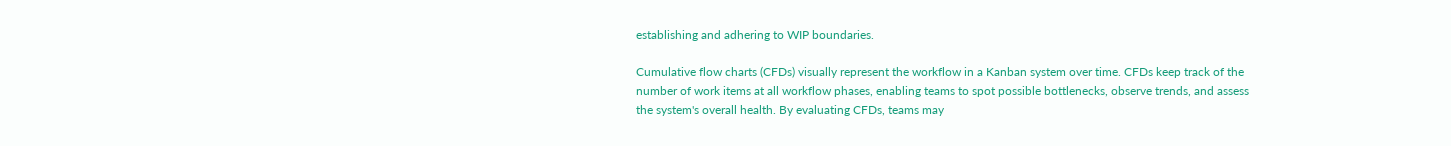establishing and adhering to WIP boundaries.

Cumulative flow charts (CFDs) visually represent the workflow in a Kanban system over time. CFDs keep track of the number of work items at all workflow phases, enabling teams to spot possible bottlenecks, observe trends, and assess the system's overall health. By evaluating CFDs, teams may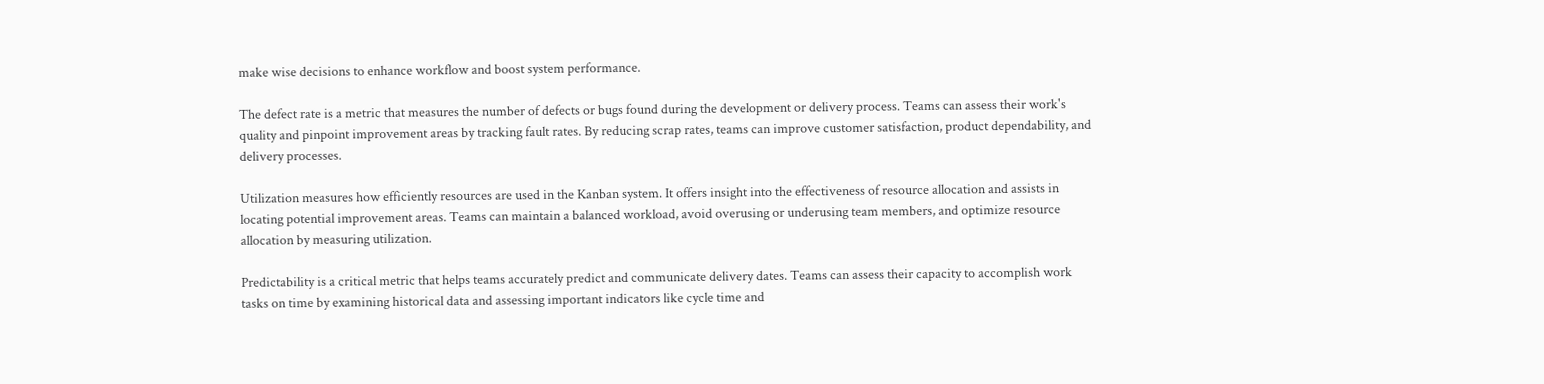make wise decisions to enhance workflow and boost system performance.

The defect rate is a metric that measures the number of defects or bugs found during the development or delivery process. Teams can assess their work's quality and pinpoint improvement areas by tracking fault rates. By reducing scrap rates, teams can improve customer satisfaction, product dependability, and delivery processes.

Utilization measures how efficiently resources are used in the Kanban system. It offers insight into the effectiveness of resource allocation and assists in locating potential improvement areas. Teams can maintain a balanced workload, avoid overusing or underusing team members, and optimize resource allocation by measuring utilization.

Predictability is a critical metric that helps teams accurately predict and communicate delivery dates. Teams can assess their capacity to accomplish work tasks on time by examining historical data and assessing important indicators like cycle time and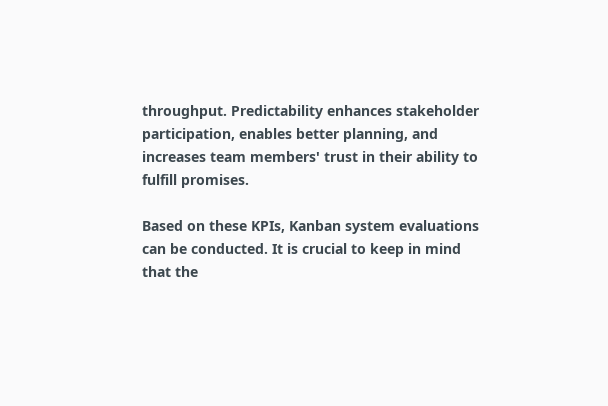throughput. Predictability enhances stakeholder participation, enables better planning, and increases team members' trust in their ability to fulfill promises.

Based on these KPIs, Kanban system evaluations can be conducted. It is crucial to keep in mind that the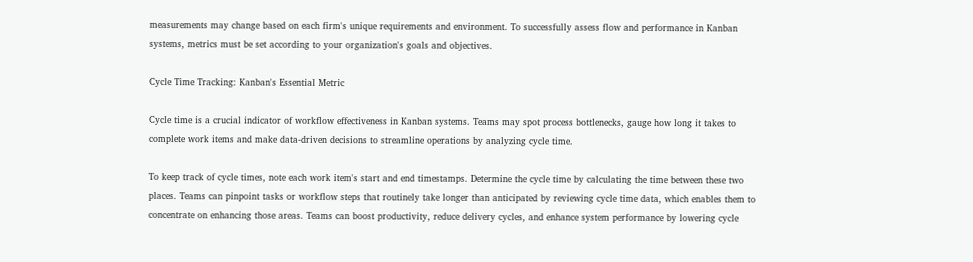measurements may change based on each firm's unique requirements and environment. To successfully assess flow and performance in Kanban systems, metrics must be set according to your organization's goals and objectives.

Cycle Time Tracking: Kanban's Essential Metric

Cycle time is a crucial indicator of workflow effectiveness in Kanban systems. Teams may spot process bottlenecks, gauge how long it takes to complete work items and make data-driven decisions to streamline operations by analyzing cycle time.

To keep track of cycle times, note each work item's start and end timestamps. Determine the cycle time by calculating the time between these two places. Teams can pinpoint tasks or workflow steps that routinely take longer than anticipated by reviewing cycle time data, which enables them to concentrate on enhancing those areas. Teams can boost productivity, reduce delivery cycles, and enhance system performance by lowering cycle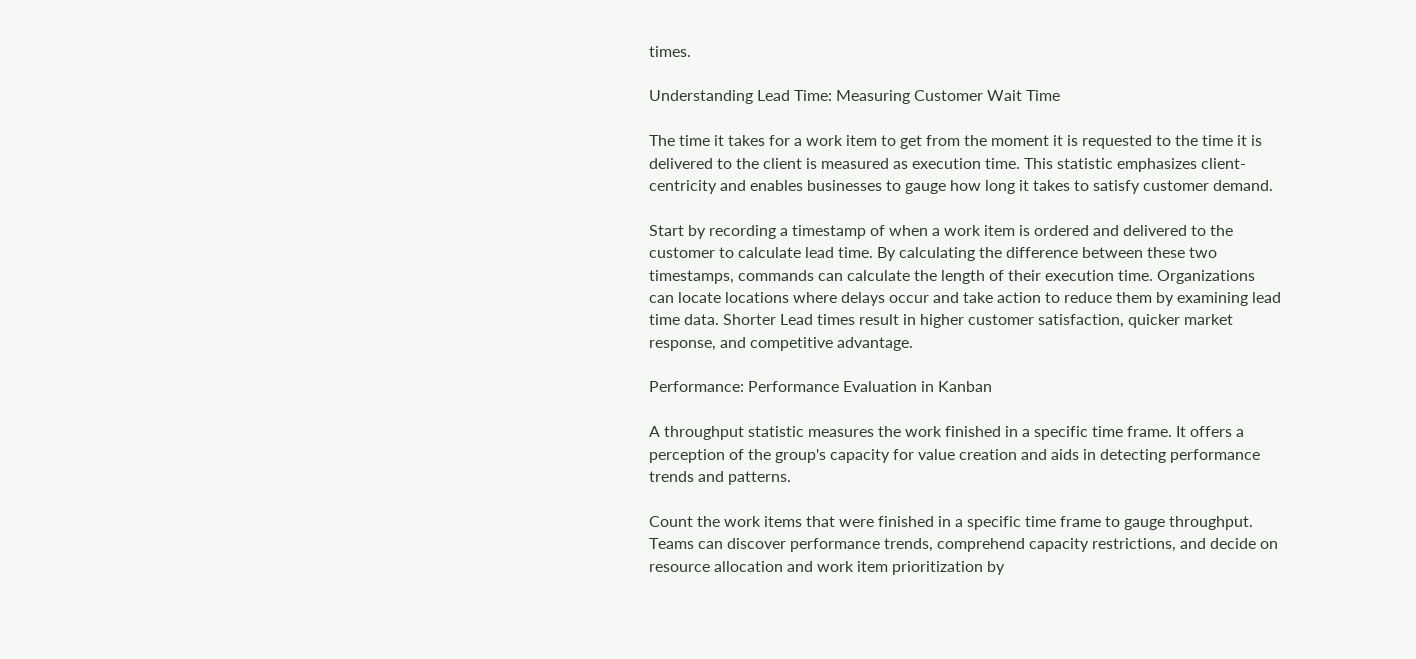times.

Understanding Lead Time: Measuring Customer Wait Time

The time it takes for a work item to get from the moment it is requested to the time it is delivered to the client is measured as execution time. This statistic emphasizes client-centricity and enables businesses to gauge how long it takes to satisfy customer demand.

Start by recording a timestamp of when a work item is ordered and delivered to the customer to calculate lead time. By calculating the difference between these two timestamps, commands can calculate the length of their execution time. Organizations can locate locations where delays occur and take action to reduce them by examining lead time data. Shorter Lead times result in higher customer satisfaction, quicker market response, and competitive advantage.

Performance: Performance Evaluation in Kanban

A throughput statistic measures the work finished in a specific time frame. It offers a perception of the group's capacity for value creation and aids in detecting performance trends and patterns.

Count the work items that were finished in a specific time frame to gauge throughput. Teams can discover performance trends, comprehend capacity restrictions, and decide on resource allocation and work item prioritization by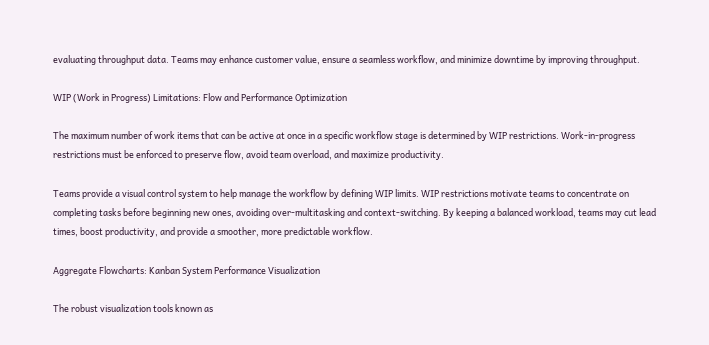evaluating throughput data. Teams may enhance customer value, ensure a seamless workflow, and minimize downtime by improving throughput.

WIP (Work in Progress) Limitations: Flow and Performance Optimization

The maximum number of work items that can be active at once in a specific workflow stage is determined by WIP restrictions. Work-in-progress restrictions must be enforced to preserve flow, avoid team overload, and maximize productivity.

Teams provide a visual control system to help manage the workflow by defining WIP limits. WIP restrictions motivate teams to concentrate on completing tasks before beginning new ones, avoiding over-multitasking and context-switching. By keeping a balanced workload, teams may cut lead times, boost productivity, and provide a smoother, more predictable workflow.

Aggregate Flowcharts: Kanban System Performance Visualization

The robust visualization tools known as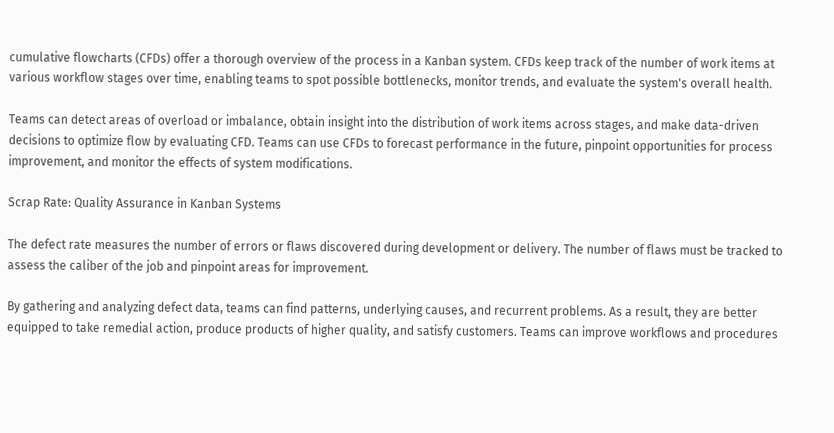cumulative flowcharts (CFDs) offer a thorough overview of the process in a Kanban system. CFDs keep track of the number of work items at various workflow stages over time, enabling teams to spot possible bottlenecks, monitor trends, and evaluate the system's overall health.

Teams can detect areas of overload or imbalance, obtain insight into the distribution of work items across stages, and make data-driven decisions to optimize flow by evaluating CFD. Teams can use CFDs to forecast performance in the future, pinpoint opportunities for process improvement, and monitor the effects of system modifications.

Scrap Rate: Quality Assurance in Kanban Systems

The defect rate measures the number of errors or flaws discovered during development or delivery. The number of flaws must be tracked to assess the caliber of the job and pinpoint areas for improvement.

By gathering and analyzing defect data, teams can find patterns, underlying causes, and recurrent problems. As a result, they are better equipped to take remedial action, produce products of higher quality, and satisfy customers. Teams can improve workflows and procedures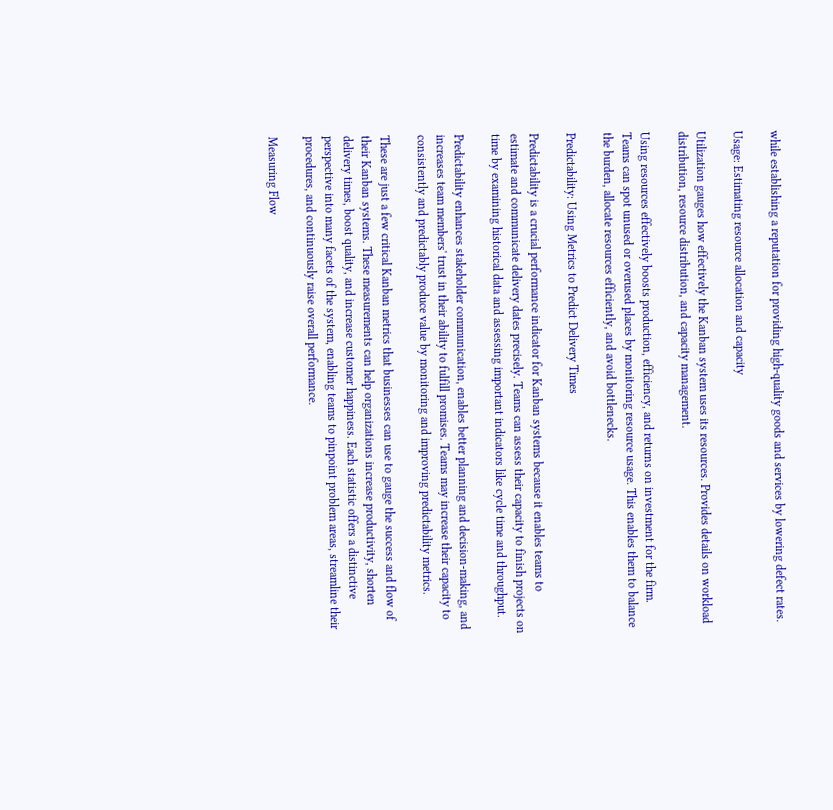while establishing a reputation for providing high-quality goods and services by lowering defect rates.

Usage: Estimating resource allocation and capacity

Utilization gauges how effectively the Kanban system uses its resources. Provides details on workload distribution, resource distribution, and capacity management.

Using resources effectively boosts production, efficiency, and returns on investment for the firm. Teams can spot unused or overused places by monitoring resource usage. This enables them to balance the burden, allocate resources efficiently, and avoid bottlenecks.

Predictability: Using Metrics to Predict Delivery Times

Predictability is a crucial performance indicator for Kanban systems because it enables teams to estimate and communicate delivery dates precisely. Teams can assess their capacity to finish projects on time by examining historical data and assessing important indicators like cycle time and throughput.

Predictability enhances stakeholder communication, enables better planning and decision-making, and increases team members' trust in their ability to fulfill promises. Teams may increase their capacity to consistently and predictably produce value by monitoring and improving predictability metrics.

These are just a few critical Kanban metrics that businesses can use to gauge the success and flow of their Kanban systems. These measurements can help organizations increase productivity, shorten delivery times, boost quality, and increase customer happiness. Each statistic offers a distinctive perspective into many facets of the system, enabling teams to pinpoint problem areas, streamline their procedures, and continuously raise overall performance.

Measuring Flow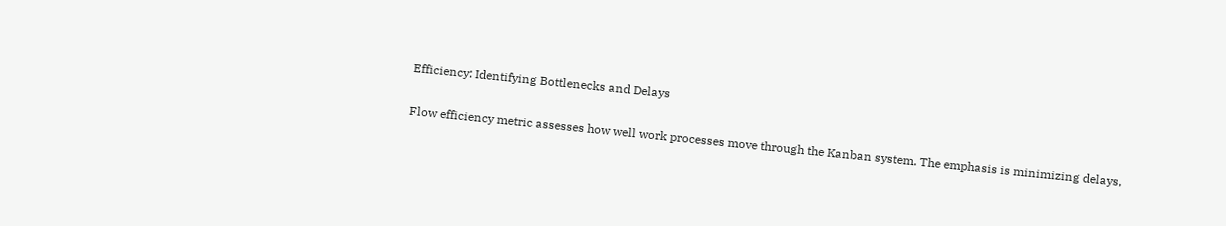Efficiency: Identifying Bottlenecks and Delays

Flow efficiency metric assesses how well work processes move through the Kanban system. The emphasis is minimizing delays,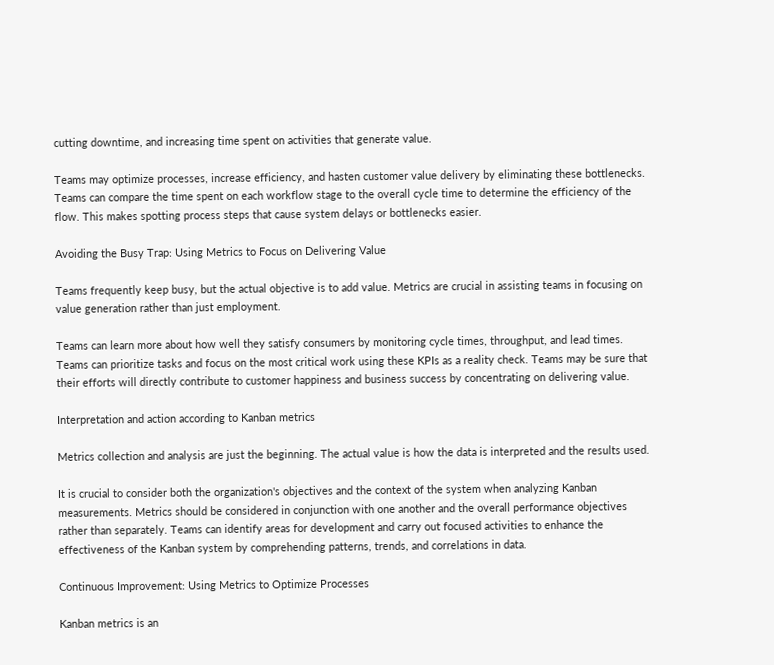cutting downtime, and increasing time spent on activities that generate value.

Teams may optimize processes, increase efficiency, and hasten customer value delivery by eliminating these bottlenecks. Teams can compare the time spent on each workflow stage to the overall cycle time to determine the efficiency of the flow. This makes spotting process steps that cause system delays or bottlenecks easier.

Avoiding the Busy Trap: Using Metrics to Focus on Delivering Value

Teams frequently keep busy, but the actual objective is to add value. Metrics are crucial in assisting teams in focusing on value generation rather than just employment.

Teams can learn more about how well they satisfy consumers by monitoring cycle times, throughput, and lead times. Teams can prioritize tasks and focus on the most critical work using these KPIs as a reality check. Teams may be sure that their efforts will directly contribute to customer happiness and business success by concentrating on delivering value.

Interpretation and action according to Kanban metrics

Metrics collection and analysis are just the beginning. The actual value is how the data is interpreted and the results used.

It is crucial to consider both the organization's objectives and the context of the system when analyzing Kanban measurements. Metrics should be considered in conjunction with one another and the overall performance objectives rather than separately. Teams can identify areas for development and carry out focused activities to enhance the effectiveness of the Kanban system by comprehending patterns, trends, and correlations in data.

Continuous Improvement: Using Metrics to Optimize Processes

Kanban metrics is an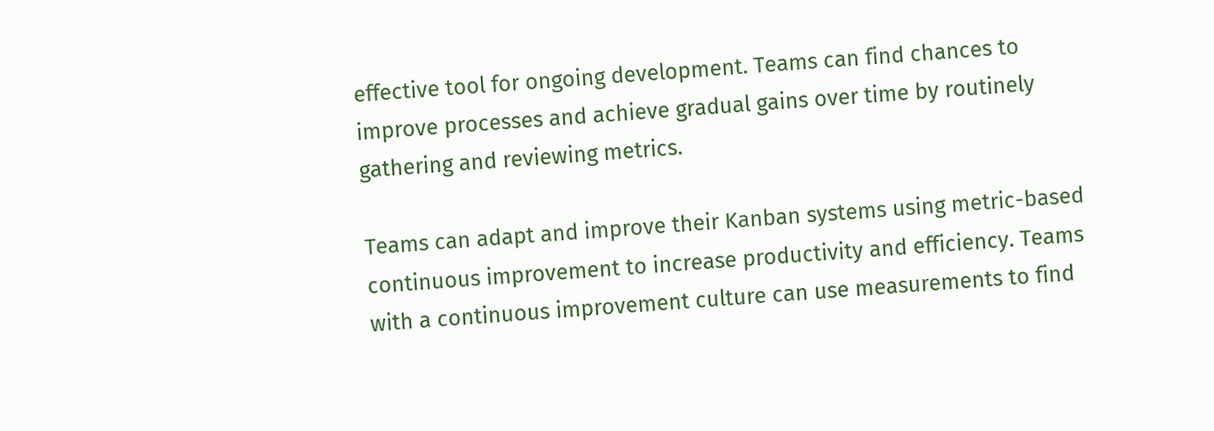effective tool for ongoing development. Teams can find chances to improve processes and achieve gradual gains over time by routinely gathering and reviewing metrics.

Teams can adapt and improve their Kanban systems using metric-based continuous improvement to increase productivity and efficiency. Teams with a continuous improvement culture can use measurements to find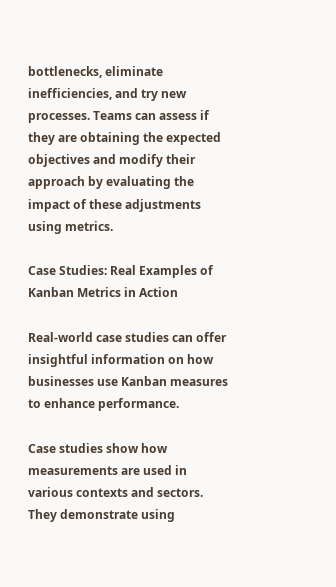bottlenecks, eliminate inefficiencies, and try new processes. Teams can assess if they are obtaining the expected objectives and modify their approach by evaluating the impact of these adjustments using metrics.

Case Studies: Real Examples of Kanban Metrics in Action

Real-world case studies can offer insightful information on how businesses use Kanban measures to enhance performance.

Case studies show how measurements are used in various contexts and sectors. They demonstrate using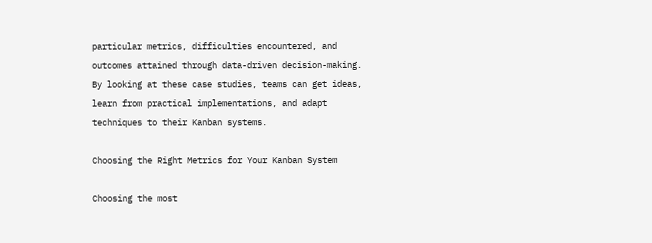particular metrics, difficulties encountered, and outcomes attained through data-driven decision-making. By looking at these case studies, teams can get ideas, learn from practical implementations, and adapt techniques to their Kanban systems.

Choosing the Right Metrics for Your Kanban System

Choosing the most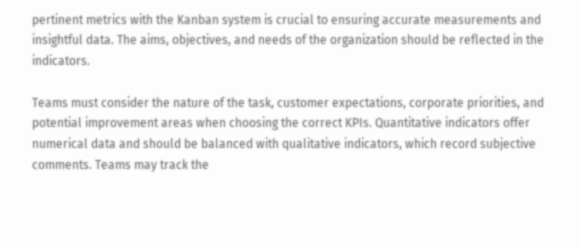pertinent metrics with the Kanban system is crucial to ensuring accurate measurements and insightful data. The aims, objectives, and needs of the organization should be reflected in the indicators.

Teams must consider the nature of the task, customer expectations, corporate priorities, and potential improvement areas when choosing the correct KPIs. Quantitative indicators offer numerical data and should be balanced with qualitative indicators, which record subjective comments. Teams may track the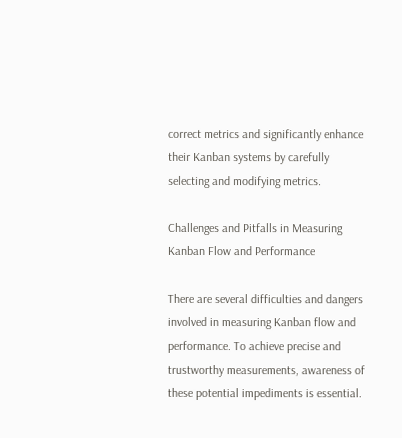correct metrics and significantly enhance their Kanban systems by carefully selecting and modifying metrics.

Challenges and Pitfalls in Measuring Kanban Flow and Performance

There are several difficulties and dangers involved in measuring Kanban flow and performance. To achieve precise and trustworthy measurements, awareness of these potential impediments is essential.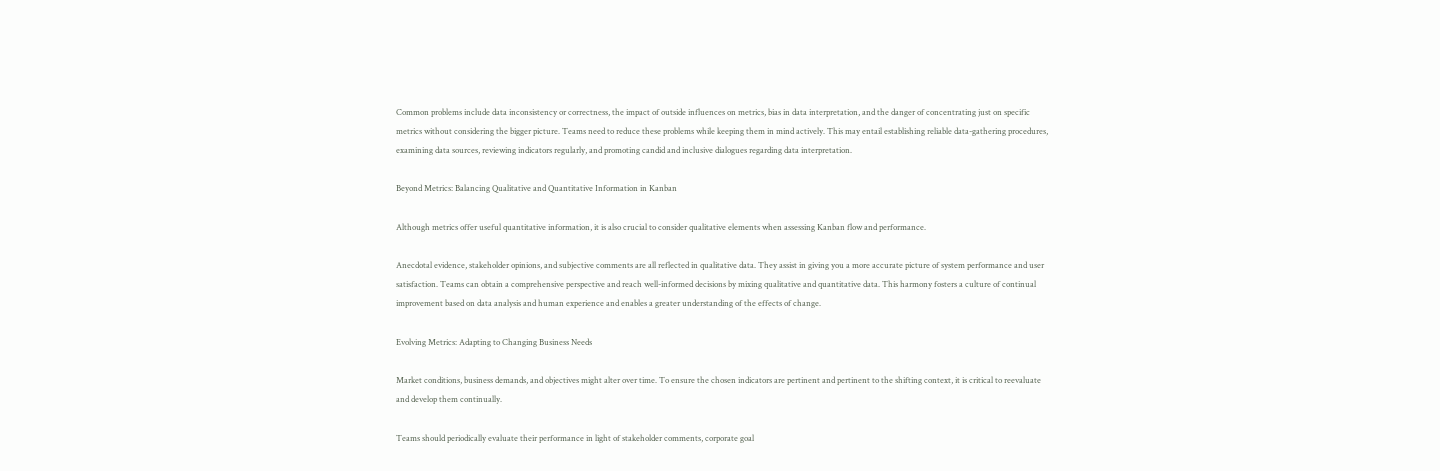Common problems include data inconsistency or correctness, the impact of outside influences on metrics, bias in data interpretation, and the danger of concentrating just on specific metrics without considering the bigger picture. Teams need to reduce these problems while keeping them in mind actively. This may entail establishing reliable data-gathering procedures, examining data sources, reviewing indicators regularly, and promoting candid and inclusive dialogues regarding data interpretation.

Beyond Metrics: Balancing Qualitative and Quantitative Information in Kanban

Although metrics offer useful quantitative information, it is also crucial to consider qualitative elements when assessing Kanban flow and performance.

Anecdotal evidence, stakeholder opinions, and subjective comments are all reflected in qualitative data. They assist in giving you a more accurate picture of system performance and user satisfaction. Teams can obtain a comprehensive perspective and reach well-informed decisions by mixing qualitative and quantitative data. This harmony fosters a culture of continual improvement based on data analysis and human experience and enables a greater understanding of the effects of change.

Evolving Metrics: Adapting to Changing Business Needs

Market conditions, business demands, and objectives might alter over time. To ensure the chosen indicators are pertinent and pertinent to the shifting context, it is critical to reevaluate and develop them continually.

Teams should periodically evaluate their performance in light of stakeholder comments, corporate goal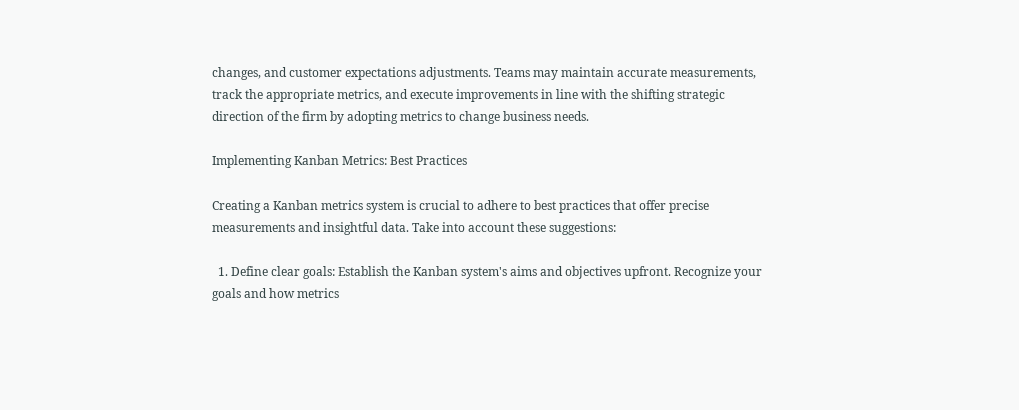changes, and customer expectations adjustments. Teams may maintain accurate measurements, track the appropriate metrics, and execute improvements in line with the shifting strategic direction of the firm by adopting metrics to change business needs.

Implementing Kanban Metrics: Best Practices

Creating a Kanban metrics system is crucial to adhere to best practices that offer precise measurements and insightful data. Take into account these suggestions:

  1. Define clear goals: Establish the Kanban system's aims and objectives upfront. Recognize your goals and how metrics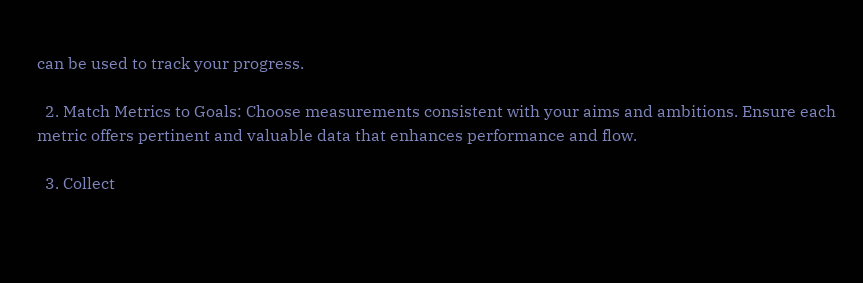can be used to track your progress.

  2. Match Metrics to Goals: Choose measurements consistent with your aims and ambitions. Ensure each metric offers pertinent and valuable data that enhances performance and flow.

  3. Collect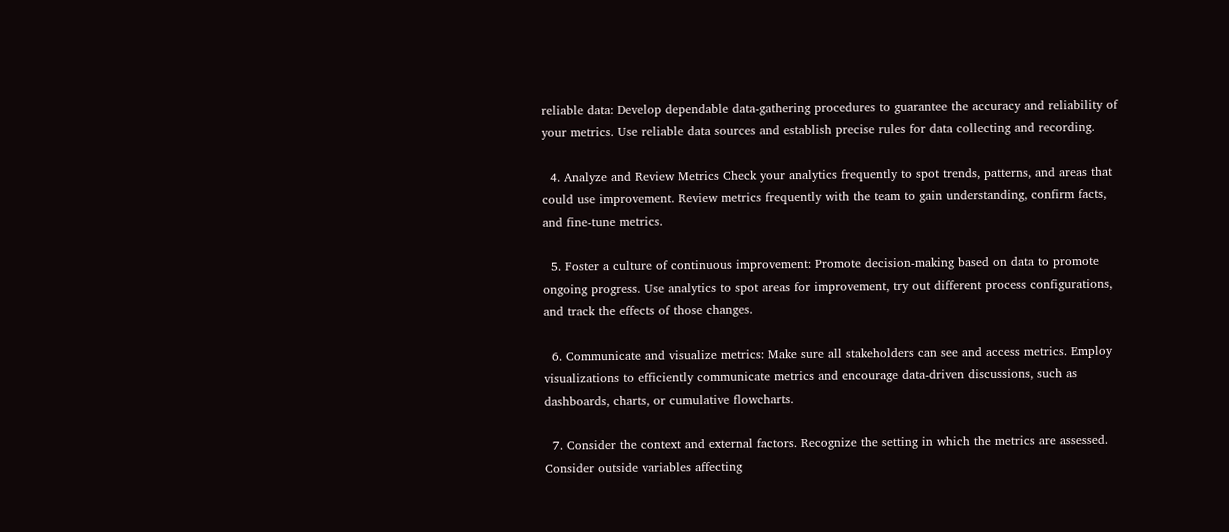reliable data: Develop dependable data-gathering procedures to guarantee the accuracy and reliability of your metrics. Use reliable data sources and establish precise rules for data collecting and recording.

  4. Analyze and Review Metrics Check your analytics frequently to spot trends, patterns, and areas that could use improvement. Review metrics frequently with the team to gain understanding, confirm facts, and fine-tune metrics.

  5. Foster a culture of continuous improvement: Promote decision-making based on data to promote ongoing progress. Use analytics to spot areas for improvement, try out different process configurations, and track the effects of those changes.

  6. Communicate and visualize metrics: Make sure all stakeholders can see and access metrics. Employ visualizations to efficiently communicate metrics and encourage data-driven discussions, such as dashboards, charts, or cumulative flowcharts.

  7. Consider the context and external factors. Recognize the setting in which the metrics are assessed. Consider outside variables affecting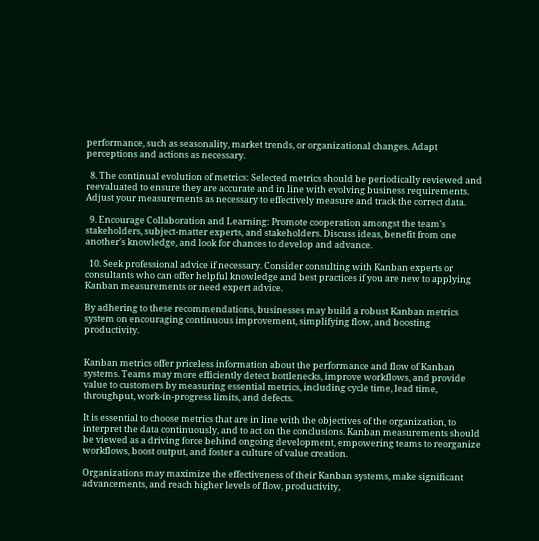performance, such as seasonality, market trends, or organizational changes. Adapt perceptions and actions as necessary.

  8. The continual evolution of metrics: Selected metrics should be periodically reviewed and reevaluated to ensure they are accurate and in line with evolving business requirements. Adjust your measurements as necessary to effectively measure and track the correct data.

  9. Encourage Collaboration and Learning: Promote cooperation amongst the team's stakeholders, subject-matter experts, and stakeholders. Discuss ideas, benefit from one another's knowledge, and look for chances to develop and advance.

  10. Seek professional advice if necessary. Consider consulting with Kanban experts or consultants who can offer helpful knowledge and best practices if you are new to applying Kanban measurements or need expert advice.

By adhering to these recommendations, businesses may build a robust Kanban metrics system on encouraging continuous improvement, simplifying flow, and boosting productivity.


Kanban metrics offer priceless information about the performance and flow of Kanban systems. Teams may more efficiently detect bottlenecks, improve workflows, and provide value to customers by measuring essential metrics, including cycle time, lead time, throughput, work-in-progress limits, and defects.

It is essential to choose metrics that are in line with the objectives of the organization, to interpret the data continuously, and to act on the conclusions. Kanban measurements should be viewed as a driving force behind ongoing development, empowering teams to reorganize workflows, boost output, and foster a culture of value creation.

Organizations may maximize the effectiveness of their Kanban systems, make significant advancements, and reach higher levels of flow, productivity,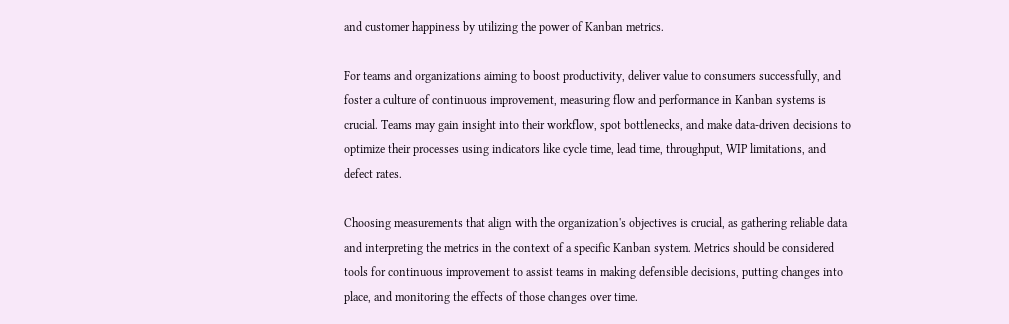and customer happiness by utilizing the power of Kanban metrics.

For teams and organizations aiming to boost productivity, deliver value to consumers successfully, and foster a culture of continuous improvement, measuring flow and performance in Kanban systems is crucial. Teams may gain insight into their workflow, spot bottlenecks, and make data-driven decisions to optimize their processes using indicators like cycle time, lead time, throughput, WIP limitations, and defect rates.

Choosing measurements that align with the organization's objectives is crucial, as gathering reliable data and interpreting the metrics in the context of a specific Kanban system. Metrics should be considered tools for continuous improvement to assist teams in making defensible decisions, putting changes into place, and monitoring the effects of those changes over time.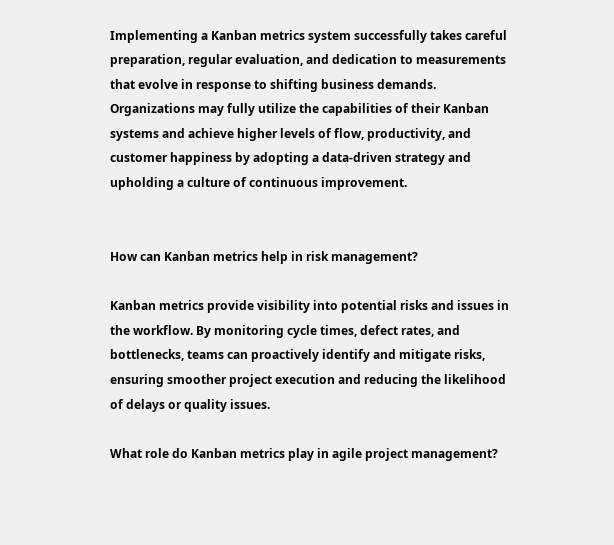Implementing a Kanban metrics system successfully takes careful preparation, regular evaluation, and dedication to measurements that evolve in response to shifting business demands. Organizations may fully utilize the capabilities of their Kanban systems and achieve higher levels of flow, productivity, and customer happiness by adopting a data-driven strategy and upholding a culture of continuous improvement.


How can Kanban metrics help in risk management?

Kanban metrics provide visibility into potential risks and issues in the workflow. By monitoring cycle times, defect rates, and bottlenecks, teams can proactively identify and mitigate risks, ensuring smoother project execution and reducing the likelihood of delays or quality issues.

What role do Kanban metrics play in agile project management?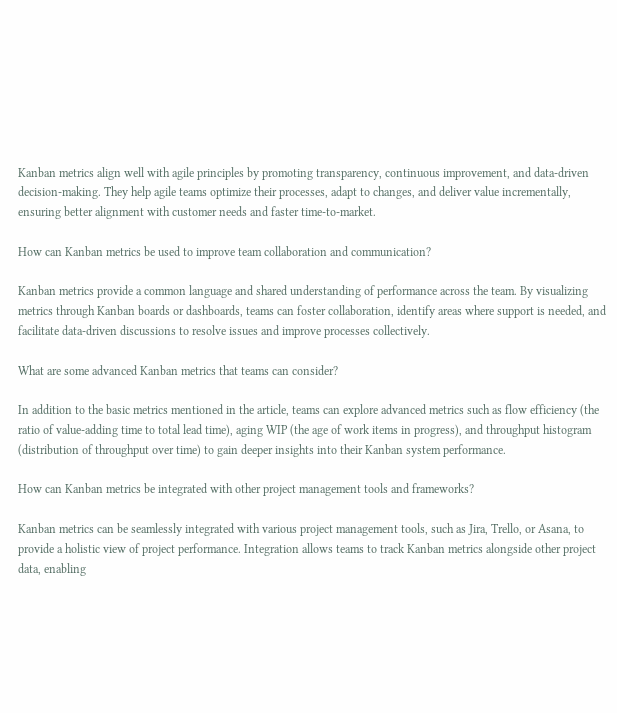Kanban metrics align well with agile principles by promoting transparency, continuous improvement, and data-driven decision-making. They help agile teams optimize their processes, adapt to changes, and deliver value incrementally, ensuring better alignment with customer needs and faster time-to-market.

How can Kanban metrics be used to improve team collaboration and communication?

Kanban metrics provide a common language and shared understanding of performance across the team. By visualizing metrics through Kanban boards or dashboards, teams can foster collaboration, identify areas where support is needed, and facilitate data-driven discussions to resolve issues and improve processes collectively.

What are some advanced Kanban metrics that teams can consider?

In addition to the basic metrics mentioned in the article, teams can explore advanced metrics such as flow efficiency (the ratio of value-adding time to total lead time), aging WIP (the age of work items in progress), and throughput histogram (distribution of throughput over time) to gain deeper insights into their Kanban system performance.

How can Kanban metrics be integrated with other project management tools and frameworks?

Kanban metrics can be seamlessly integrated with various project management tools, such as Jira, Trello, or Asana, to provide a holistic view of project performance. Integration allows teams to track Kanban metrics alongside other project data, enabling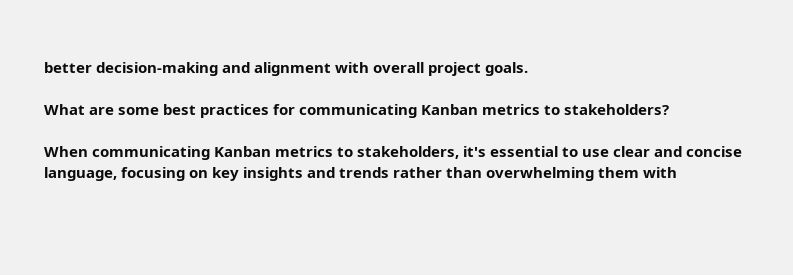better decision-making and alignment with overall project goals.

What are some best practices for communicating Kanban metrics to stakeholders?

When communicating Kanban metrics to stakeholders, it's essential to use clear and concise language, focusing on key insights and trends rather than overwhelming them with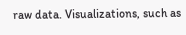raw data. Visualizations, such as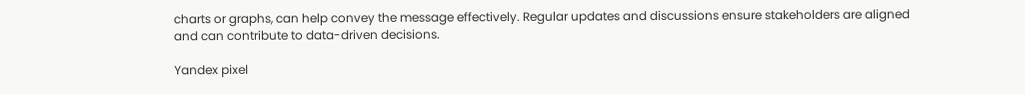charts or graphs, can help convey the message effectively. Regular updates and discussions ensure stakeholders are aligned and can contribute to data-driven decisions.

Yandex pixel